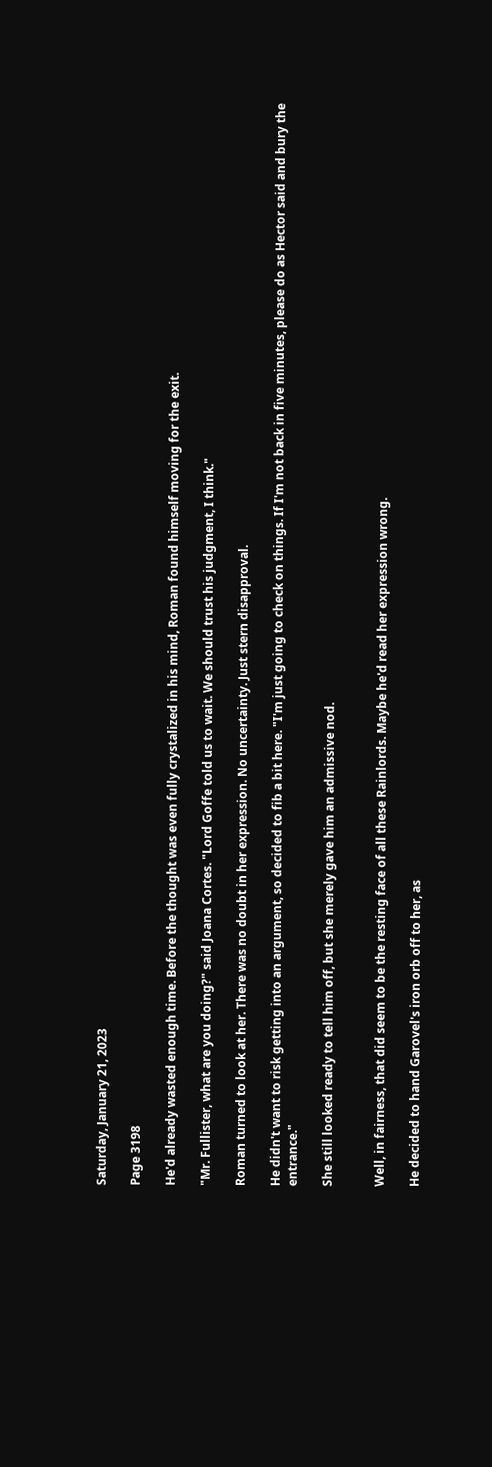Saturday, January 21, 2023

Page 3198

He'd already wasted enough time. Before the thought was even fully crystalized in his mind, Roman found himself moving for the exit.

"Mr. Fullister, what are you doing?" said Joana Cortes. "Lord Goffe told us to wait. We should trust his judgment, I think."

Roman turned to look at her. There was no doubt in her expression. No uncertainty. Just stern disapproval.

He didn't want to risk getting into an argument, so decided to fib a bit here. "I'm just going to check on things. If I'm not back in five minutes, please do as Hector said and bury the entrance."

She still looked ready to tell him off, but she merely gave him an admissive nod.


Well, in fairness, that did seem to be the resting face of all these Rainlords. Maybe he'd read her expression wrong.

He decided to hand Garovel's iron orb off to her, as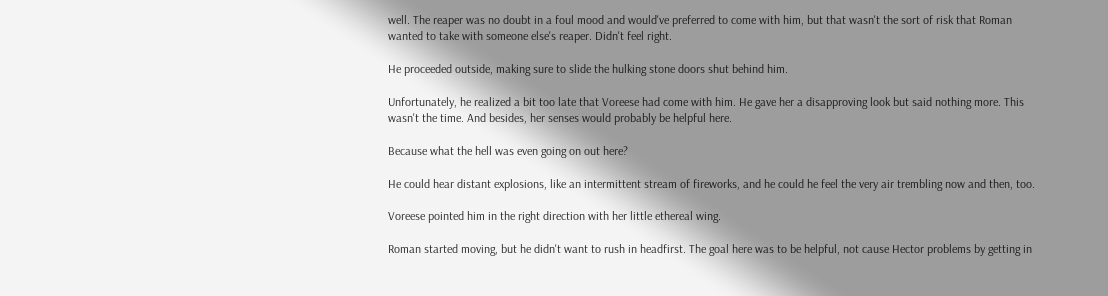well. The reaper was no doubt in a foul mood and would've preferred to come with him, but that wasn't the sort of risk that Roman wanted to take with someone else's reaper. Didn't feel right.

He proceeded outside, making sure to slide the hulking stone doors shut behind him.

Unfortunately, he realized a bit too late that Voreese had come with him. He gave her a disapproving look but said nothing more. This wasn't the time. And besides, her senses would probably be helpful here.

Because what the hell was even going on out here?

He could hear distant explosions, like an intermittent stream of fireworks, and he could he feel the very air trembling now and then, too.

Voreese pointed him in the right direction with her little ethereal wing.

Roman started moving, but he didn't want to rush in headfirst. The goal here was to be helpful, not cause Hector problems by getting in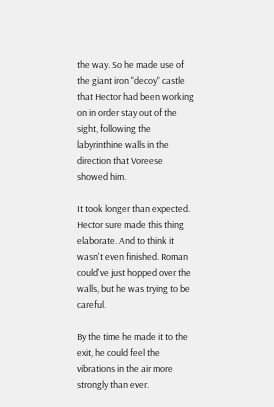the way. So he made use of the giant iron "decoy" castle that Hector had been working on in order stay out of the sight, following the labyrinthine walls in the direction that Voreese showed him.

It took longer than expected. Hector sure made this thing elaborate. And to think it wasn't even finished. Roman could've just hopped over the walls, but he was trying to be careful.

By the time he made it to the exit, he could feel the vibrations in the air more strongly than ever.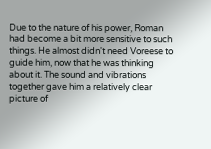Due to the nature of his power, Roman had become a bit more sensitive to such things. He almost didn't need Voreese to guide him, now that he was thinking about it. The sound and vibrations together gave him a relatively clear picture of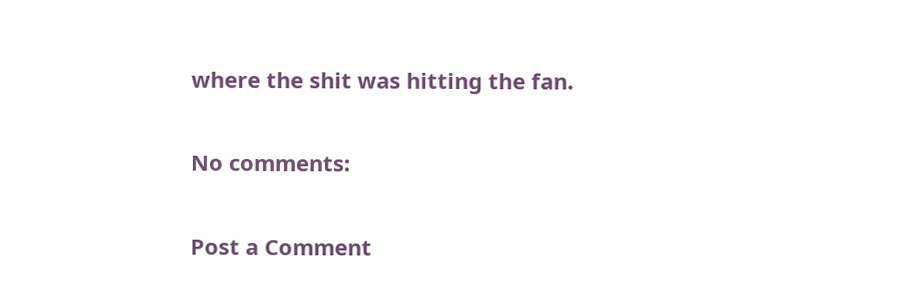where the shit was hitting the fan.

No comments:

Post a Comment